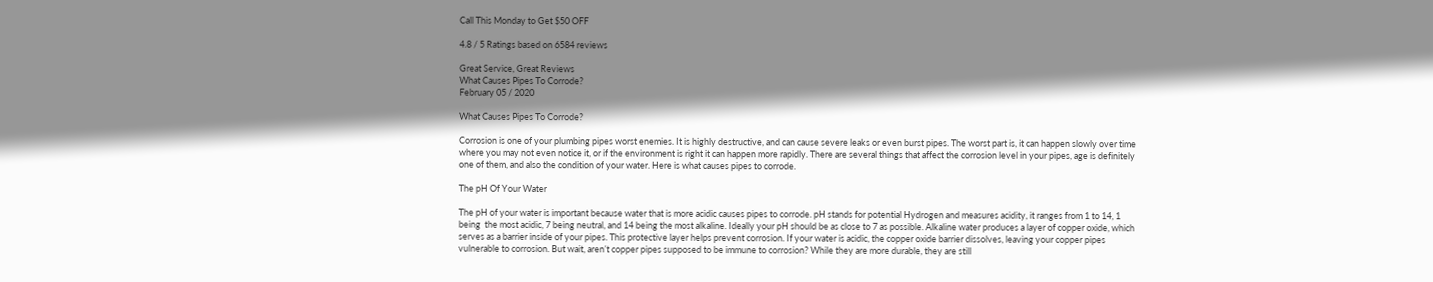Call This Monday to Get $50 OFF

4.8 / 5 Ratings based on 6584 reviews

Great Service, Great Reviews
What Causes Pipes To Corrode?
February 05 / 2020

What Causes Pipes To Corrode?

Corrosion is one of your plumbing pipes worst enemies. It is highly destructive, and can cause severe leaks or even burst pipes. The worst part is, it can happen slowly over time where you may not even notice it, or if the environment is right it can happen more rapidly. There are several things that affect the corrosion level in your pipes, age is definitely one of them, and also the condition of your water. Here is what causes pipes to corrode.

The pH Of Your Water

The pH of your water is important because water that is more acidic causes pipes to corrode. pH stands for potential Hydrogen and measures acidity, it ranges from 1 to 14, 1 being  the most acidic, 7 being neutral, and 14 being the most alkaline. Ideally your pH should be as close to 7 as possible. Alkaline water produces a layer of copper oxide, which serves as a barrier inside of your pipes. This protective layer helps prevent corrosion. If your water is acidic, the copper oxide barrier dissolves, leaving your copper pipes vulnerable to corrosion. But wait, aren’t copper pipes supposed to be immune to corrosion? While they are more durable, they are still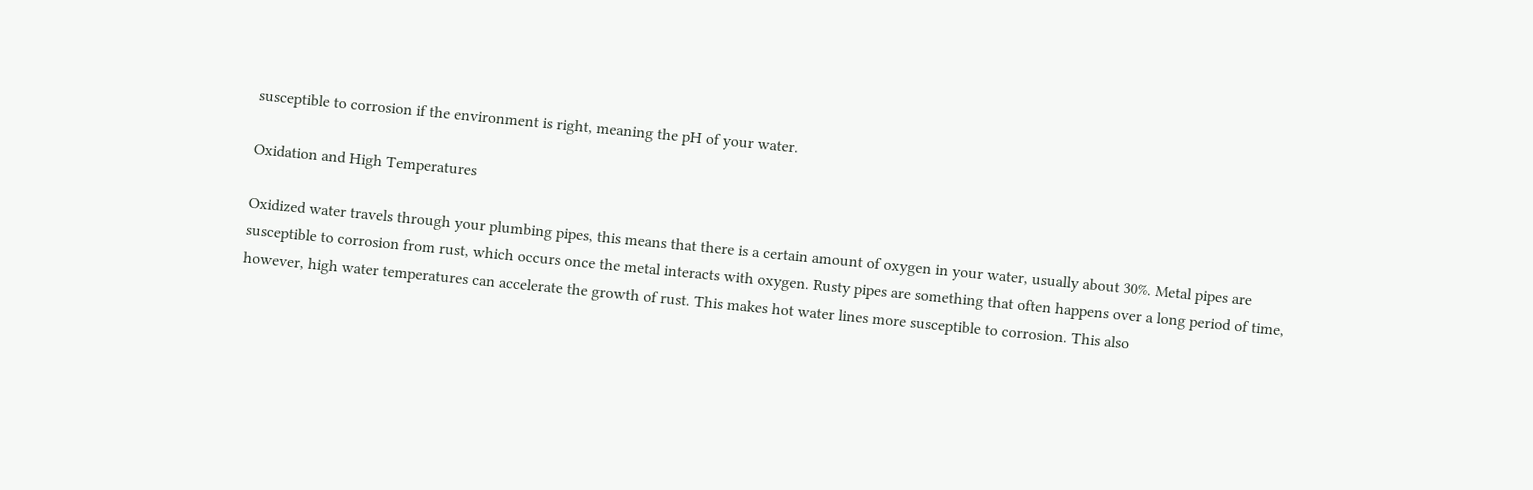susceptible to corrosion if the environment is right, meaning the pH of your water.

Oxidation and High Temperatures

Oxidized water travels through your plumbing pipes, this means that there is a certain amount of oxygen in your water, usually about 30%. Metal pipes are susceptible to corrosion from rust, which occurs once the metal interacts with oxygen. Rusty pipes are something that often happens over a long period of time, however, high water temperatures can accelerate the growth of rust. This makes hot water lines more susceptible to corrosion. This also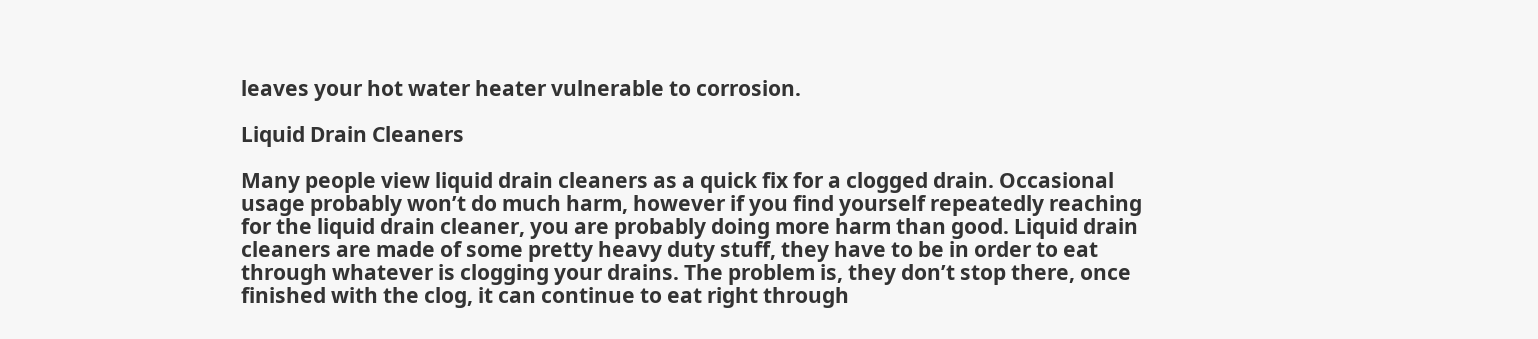leaves your hot water heater vulnerable to corrosion.

Liquid Drain Cleaners

Many people view liquid drain cleaners as a quick fix for a clogged drain. Occasional usage probably won’t do much harm, however if you find yourself repeatedly reaching for the liquid drain cleaner, you are probably doing more harm than good. Liquid drain cleaners are made of some pretty heavy duty stuff, they have to be in order to eat through whatever is clogging your drains. The problem is, they don’t stop there, once finished with the clog, it can continue to eat right through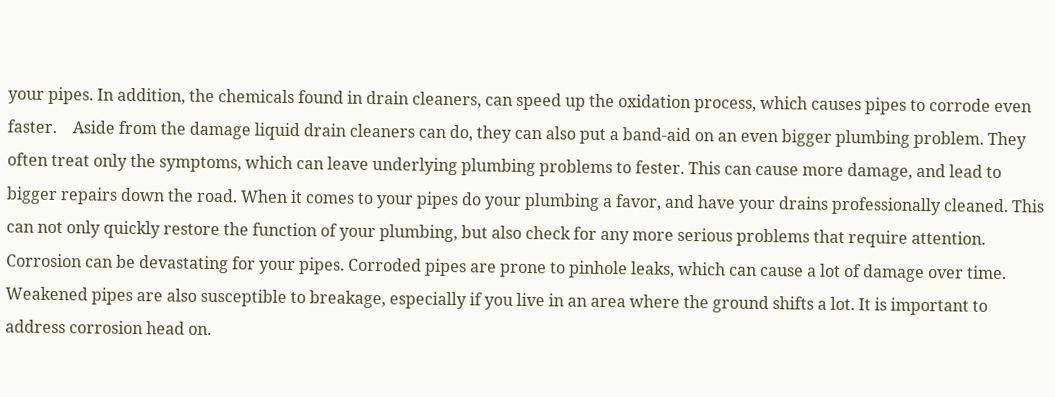your pipes. In addition, the chemicals found in drain cleaners, can speed up the oxidation process, which causes pipes to corrode even faster.    Aside from the damage liquid drain cleaners can do, they can also put a band-aid on an even bigger plumbing problem. They often treat only the symptoms, which can leave underlying plumbing problems to fester. This can cause more damage, and lead to bigger repairs down the road. When it comes to your pipes do your plumbing a favor, and have your drains professionally cleaned. This can not only quickly restore the function of your plumbing, but also check for any more serious problems that require attention.   Corrosion can be devastating for your pipes. Corroded pipes are prone to pinhole leaks, which can cause a lot of damage over time. Weakened pipes are also susceptible to breakage, especially if you live in an area where the ground shifts a lot. It is important to address corrosion head on.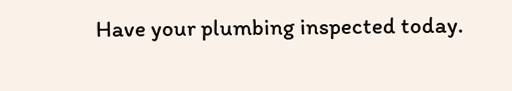Have your plumbing inspected today.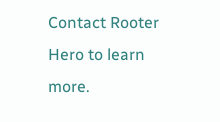Contact Rooter Hero to learn more.